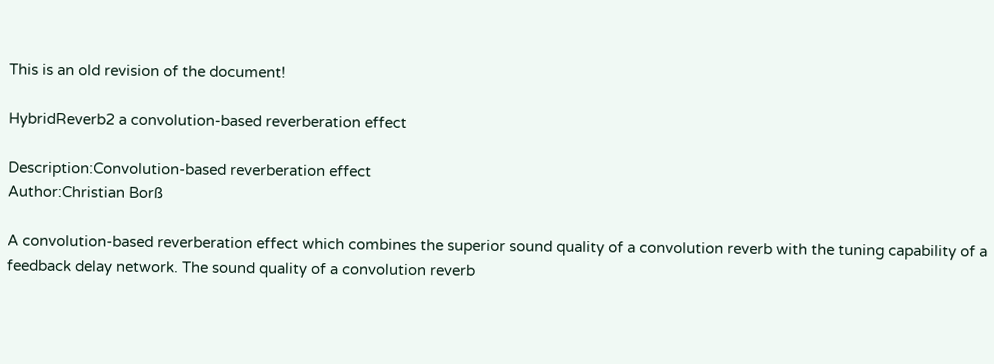This is an old revision of the document!

HybridReverb2 a convolution-based reverberation effect

Description:Convolution-based reverberation effect
Author:Christian Borß

A convolution-based reverberation effect which combines the superior sound quality of a convolution reverb with the tuning capability of a feedback delay network. The sound quality of a convolution reverb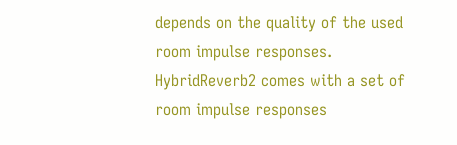depends on the quality of the used room impulse responses. HybridReverb2 comes with a set of room impulse responses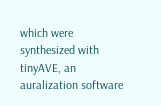which were synthesized with tinyAVE, an auralization software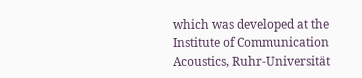which was developed at the Institute of Communication Acoustics, Ruhr-Universität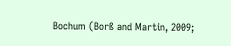Bochum (Borß and Martin, 2009;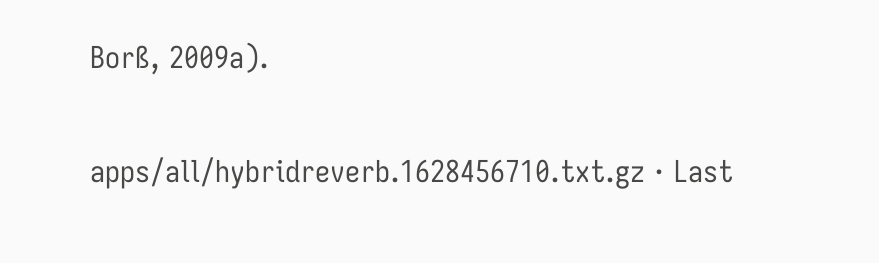Borß, 2009a).

apps/all/hybridreverb.1628456710.txt.gz · Last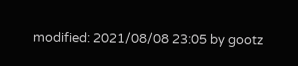modified: 2021/08/08 23:05 by gootz